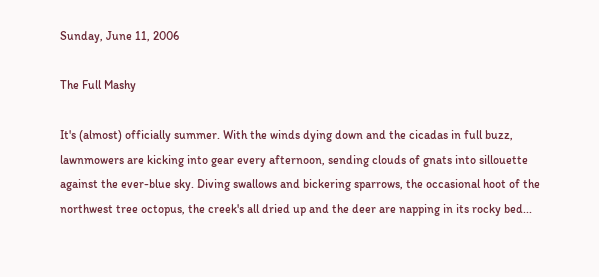Sunday, June 11, 2006

The Full Mashy

It's (almost) officially summer. With the winds dying down and the cicadas in full buzz, lawnmowers are kicking into gear every afternoon, sending clouds of gnats into sillouette against the ever-blue sky. Diving swallows and bickering sparrows, the occasional hoot of the northwest tree octopus, the creek's all dried up and the deer are napping in its rocky bed...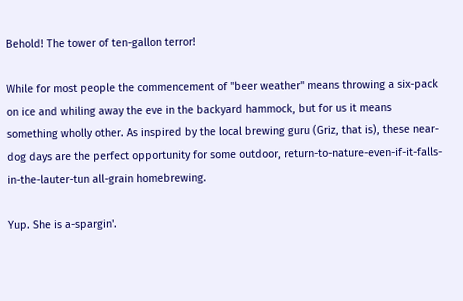Behold! The tower of ten-gallon terror!

While for most people the commencement of "beer weather" means throwing a six-pack on ice and whiling away the eve in the backyard hammock, but for us it means something wholly other. As inspired by the local brewing guru (Griz, that is), these near-dog days are the perfect opportunity for some outdoor, return-to-nature-even-if-it-falls-in-the-lauter-tun all-grain homebrewing.

Yup. She is a-spargin'.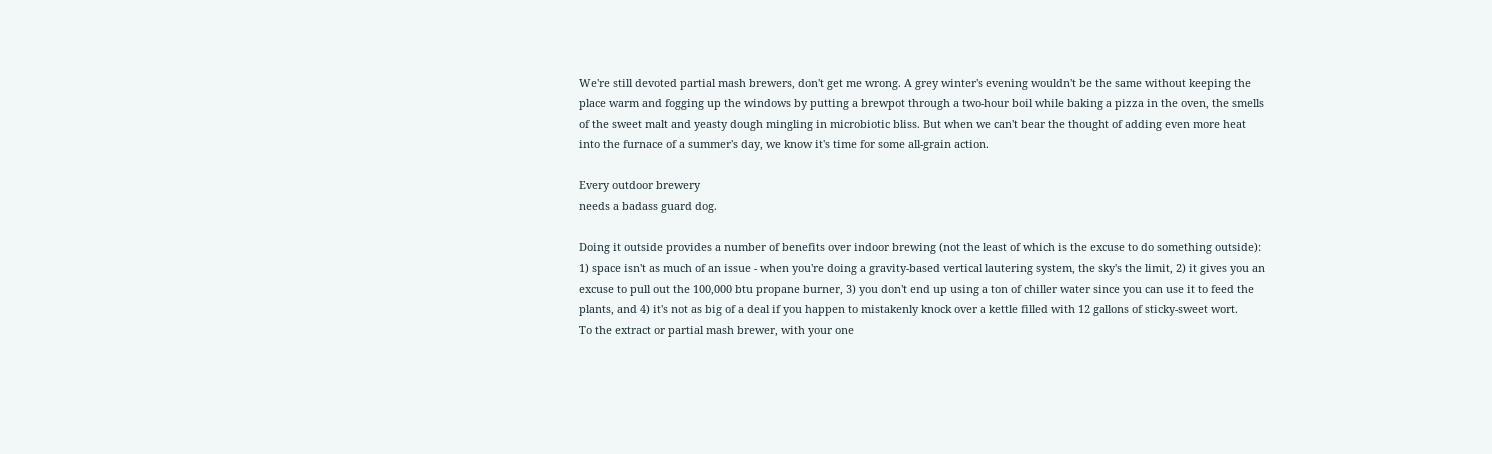We're still devoted partial mash brewers, don't get me wrong. A grey winter's evening wouldn't be the same without keeping the place warm and fogging up the windows by putting a brewpot through a two-hour boil while baking a pizza in the oven, the smells of the sweet malt and yeasty dough mingling in microbiotic bliss. But when we can't bear the thought of adding even more heat into the furnace of a summer's day, we know it's time for some all-grain action.

Every outdoor brewery
needs a badass guard dog.

Doing it outside provides a number of benefits over indoor brewing (not the least of which is the excuse to do something outside): 1) space isn't as much of an issue - when you're doing a gravity-based vertical lautering system, the sky's the limit, 2) it gives you an excuse to pull out the 100,000 btu propane burner, 3) you don't end up using a ton of chiller water since you can use it to feed the plants, and 4) it's not as big of a deal if you happen to mistakenly knock over a kettle filled with 12 gallons of sticky-sweet wort.
To the extract or partial mash brewer, with your one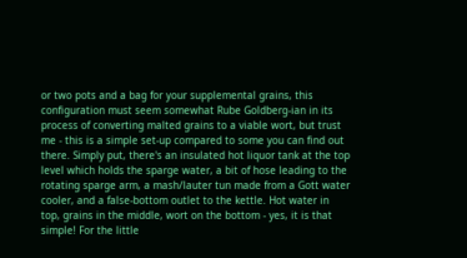or two pots and a bag for your supplemental grains, this configuration must seem somewhat Rube Goldberg-ian in its process of converting malted grains to a viable wort, but trust me - this is a simple set-up compared to some you can find out there. Simply put, there's an insulated hot liquor tank at the top level which holds the sparge water, a bit of hose leading to the rotating sparge arm, a mash/lauter tun made from a Gott water cooler, and a false-bottom outlet to the kettle. Hot water in top, grains in the middle, wort on the bottom - yes, it is that simple! For the little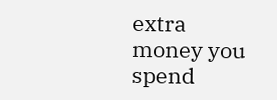extra money you spend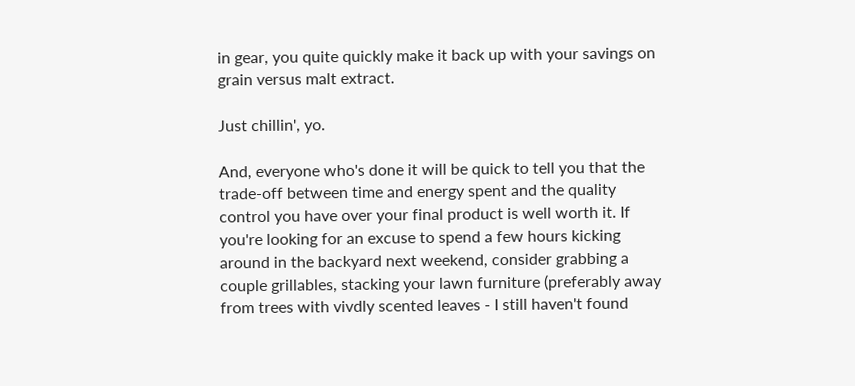in gear, you quite quickly make it back up with your savings on grain versus malt extract.

Just chillin', yo.

And, everyone who's done it will be quick to tell you that the trade-off between time and energy spent and the quality control you have over your final product is well worth it. If you're looking for an excuse to spend a few hours kicking around in the backyard next weekend, consider grabbing a couple grillables, stacking your lawn furniture (preferably away from trees with vivdly scented leaves - I still haven't found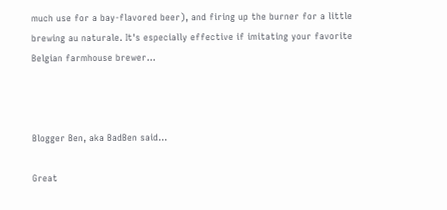much use for a bay-flavored beer), and firing up the burner for a little brewing au naturale. It's especially effective if imitating your favorite Belgian farmhouse brewer...



Blogger Ben, aka BadBen said...

Great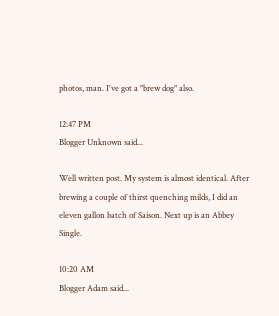photos, man. I've got a "brew dog" also.

12:47 PM
Blogger Unknown said...

Well written post. My system is almost identical. After brewing a couple of thirst quenching milds, I did an eleven gallon batch of Saison. Next up is an Abbey Single.

10:20 AM
Blogger Adam said...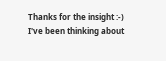Thanks for the insight :-) I've been thinking about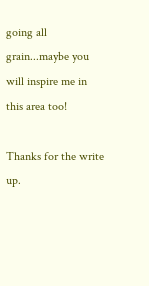going all grain...maybe you will inspire me in this area too!

Thanks for the write up.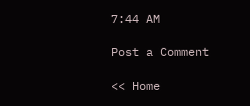7:44 AM

Post a Comment

<< Home